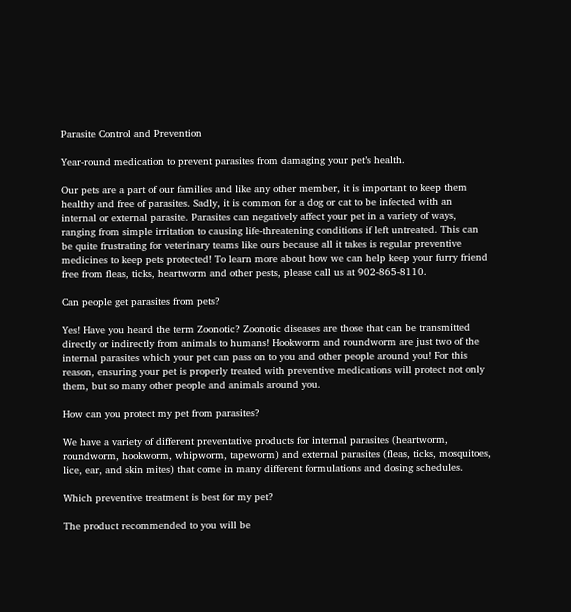Parasite Control and Prevention

Year-round medication to prevent parasites from damaging your pet’s health.

Our pets are a part of our families and like any other member, it is important to keep them healthy and free of parasites. Sadly, it is common for a dog or cat to be infected with an internal or external parasite. Parasites can negatively affect your pet in a variety of ways, ranging from simple irritation to causing life-threatening conditions if left untreated. This can be quite frustrating for veterinary teams like ours because all it takes is regular preventive medicines to keep pets protected! To learn more about how we can help keep your furry friend free from fleas, ticks, heartworm and other pests, please call us at 902-865-8110.

Can people get parasites from pets?

Yes! Have you heard the term Zoonotic? Zoonotic diseases are those that can be transmitted directly or indirectly from animals to humans! Hookworm and roundworm are just two of the internal parasites which your pet can pass on to you and other people around you! For this reason, ensuring your pet is properly treated with preventive medications will protect not only them, but so many other people and animals around you.

How can you protect my pet from parasites?

We have a variety of different preventative products for internal parasites (heartworm, roundworm, hookworm, whipworm, tapeworm) and external parasites (fleas, ticks, mosquitoes, lice, ear, and skin mites) that come in many different formulations and dosing schedules.

Which preventive treatment is best for my pet?

The product recommended to you will be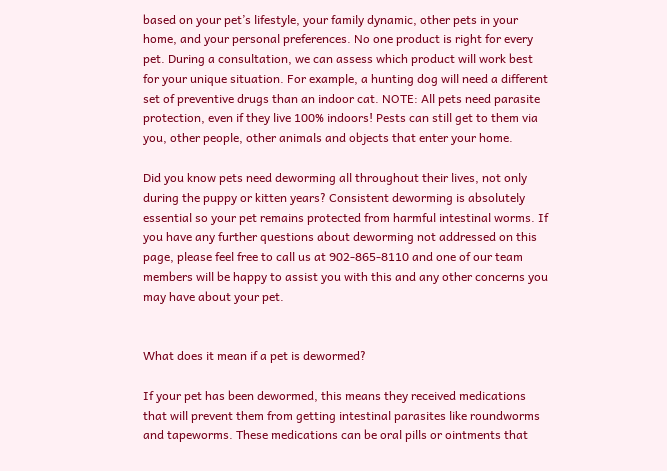based on your pet’s lifestyle, your family dynamic, other pets in your home, and your personal preferences. No one product is right for every pet. During a consultation, we can assess which product will work best for your unique situation. For example, a hunting dog will need a different set of preventive drugs than an indoor cat. NOTE: All pets need parasite protection, even if they live 100% indoors! Pests can still get to them via you, other people, other animals and objects that enter your home.

Did you know pets need deworming all throughout their lives, not only during the puppy or kitten years? Consistent deworming is absolutely essential so your pet remains protected from harmful intestinal worms. If you have any further questions about deworming not addressed on this page, please feel free to call us at 902-865-8110 and one of our team members will be happy to assist you with this and any other concerns you may have about your pet.


What does it mean if a pet is dewormed?

If your pet has been dewormed, this means they received medications that will prevent them from getting intestinal parasites like roundworms and tapeworms. These medications can be oral pills or ointments that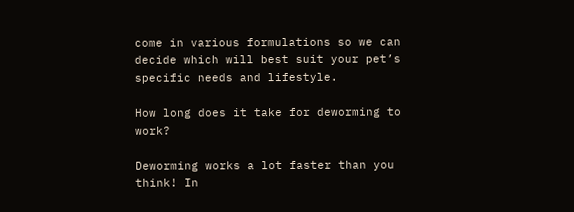come in various formulations so we can decide which will best suit your pet’s specific needs and lifestyle.

How long does it take for deworming to work?

Deworming works a lot faster than you think! In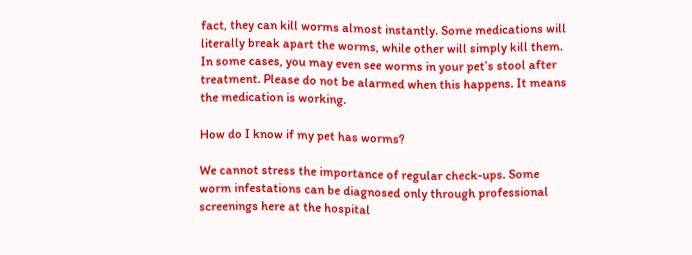fact, they can kill worms almost instantly. Some medications will literally break apart the worms, while other will simply kill them. In some cases, you may even see worms in your pet’s stool after treatment. Please do not be alarmed when this happens. It means the medication is working.

How do I know if my pet has worms?

We cannot stress the importance of regular check-ups. Some worm infestations can be diagnosed only through professional screenings here at the hospital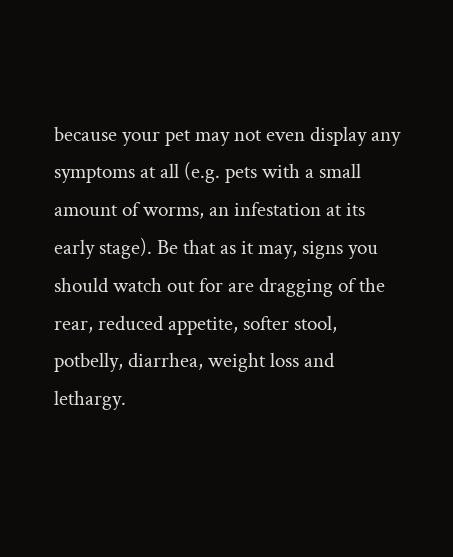because your pet may not even display any symptoms at all (e.g. pets with a small amount of worms, an infestation at its early stage). Be that as it may, signs you should watch out for are dragging of the rear, reduced appetite, softer stool, potbelly, diarrhea, weight loss and lethargy.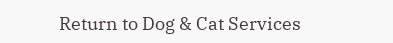Return to Dog & Cat Services